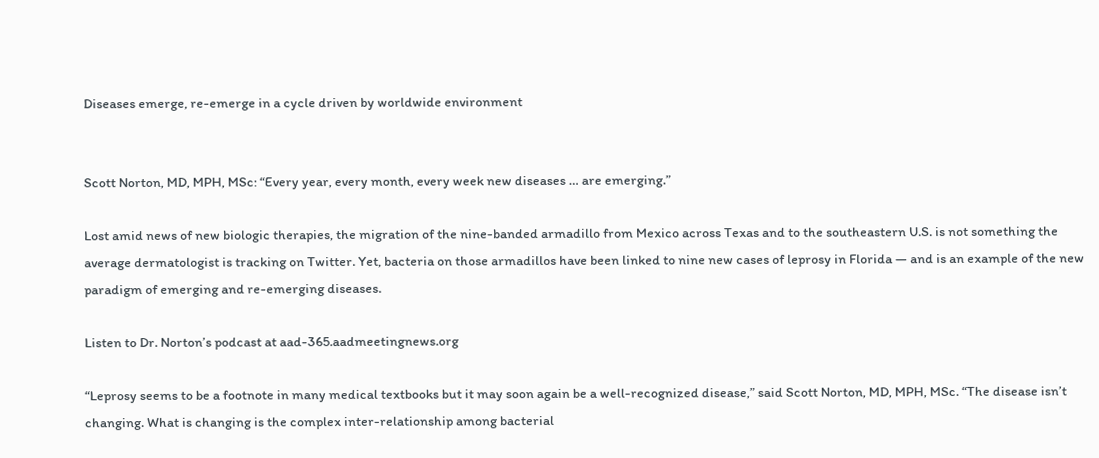Diseases emerge, re-emerge in a cycle driven by worldwide environment


Scott Norton, MD, MPH, MSc: “Every year, every month, every week new diseases … are emerging.”

Lost amid news of new biologic therapies, the migration of the nine-banded armadillo from Mexico across Texas and to the southeastern U.S. is not something the average dermatologist is tracking on Twitter. Yet, bacteria on those armadillos have been linked to nine new cases of leprosy in Florida — and is an example of the new paradigm of emerging and re-emerging diseases.

Listen to Dr. Norton’s podcast at aad-365.aadmeetingnews.org

“Leprosy seems to be a footnote in many medical textbooks but it may soon again be a well-recognized disease,” said Scott Norton, MD, MPH, MSc. “The disease isn’t changing. What is changing is the complex inter-relationship among bacterial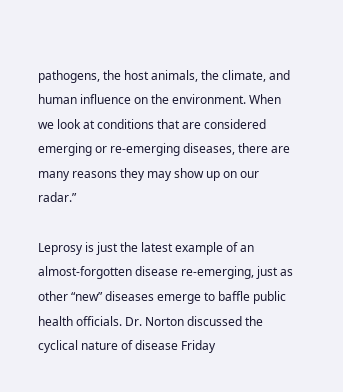pathogens, the host animals, the climate, and human influence on the environment. When we look at conditions that are considered emerging or re-emerging diseases, there are many reasons they may show up on our radar.”

Leprosy is just the latest example of an almost-forgotten disease re-emerging, just as other “new” diseases emerge to baffle public health officials. Dr. Norton discussed the cyclical nature of disease Friday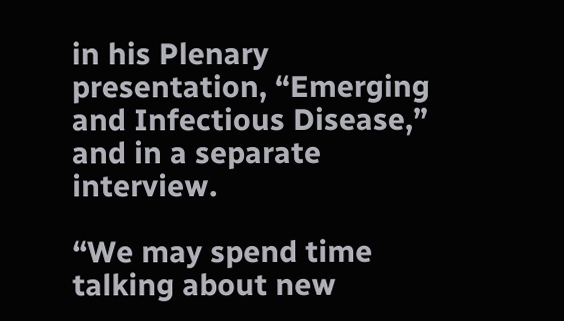in his Plenary presentation, “Emerging and Infectious Disease,” and in a separate interview.

“We may spend time talking about new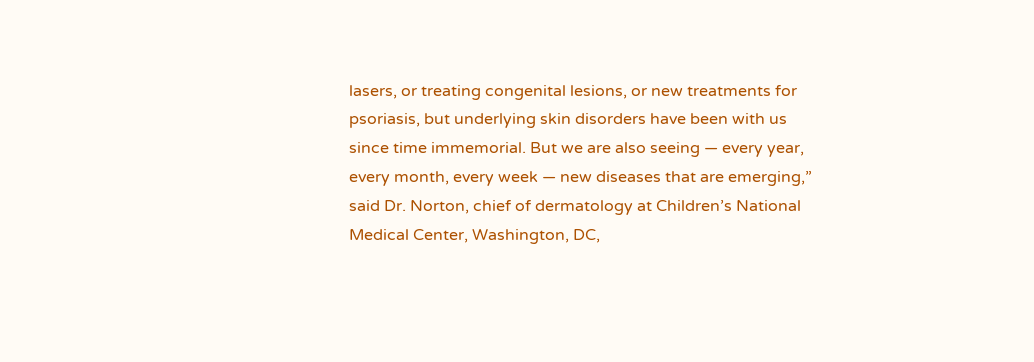lasers, or treating congenital lesions, or new treatments for psoriasis, but underlying skin disorders have been with us since time immemorial. But we are also seeing — every year, every month, every week — new diseases that are emerging,” said Dr. Norton, chief of dermatology at Children’s National Medical Center, Washington, DC,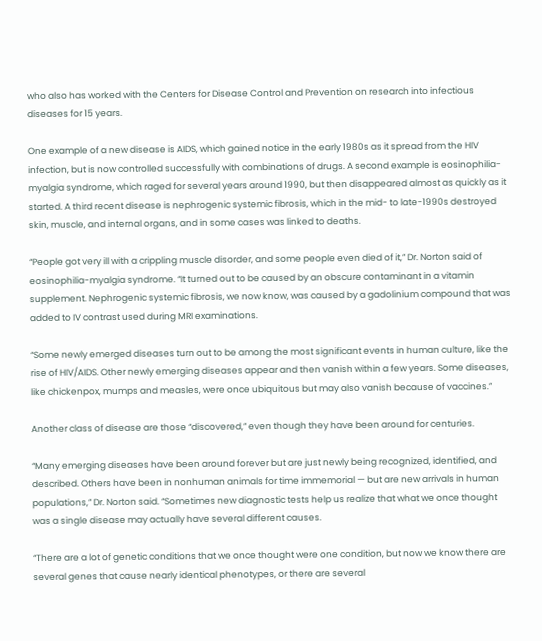who also has worked with the Centers for Disease Control and Prevention on research into infectious diseases for 15 years.

One example of a new disease is AIDS, which gained notice in the early 1980s as it spread from the HIV infection, but is now controlled successfully with combinations of drugs. A second example is eosinophilia-myalgia syndrome, which raged for several years around 1990, but then disappeared almost as quickly as it started. A third recent disease is nephrogenic systemic fibrosis, which in the mid- to late-1990s destroyed skin, muscle, and internal organs, and in some cases was linked to deaths.

“People got very ill with a crippling muscle disorder, and some people even died of it,” Dr. Norton said of eosinophilia-myalgia syndrome. “It turned out to be caused by an obscure contaminant in a vitamin supplement. Nephrogenic systemic fibrosis, we now know, was caused by a gadolinium compound that was added to IV contrast used during MRI examinations.

“Some newly emerged diseases turn out to be among the most significant events in human culture, like the rise of HIV/AIDS. Other newly emerging diseases appear and then vanish within a few years. Some diseases, like chickenpox, mumps and measles, were once ubiquitous but may also vanish because of vaccines.”

Another class of disease are those “discovered,” even though they have been around for centuries.

“Many emerging diseases have been around forever but are just newly being recognized, identified, and described. Others have been in nonhuman animals for time immemorial — but are new arrivals in human populations,” Dr. Norton said. “Sometimes new diagnostic tests help us realize that what we once thought was a single disease may actually have several different causes.

“There are a lot of genetic conditions that we once thought were one condition, but now we know there are several genes that cause nearly identical phenotypes, or there are several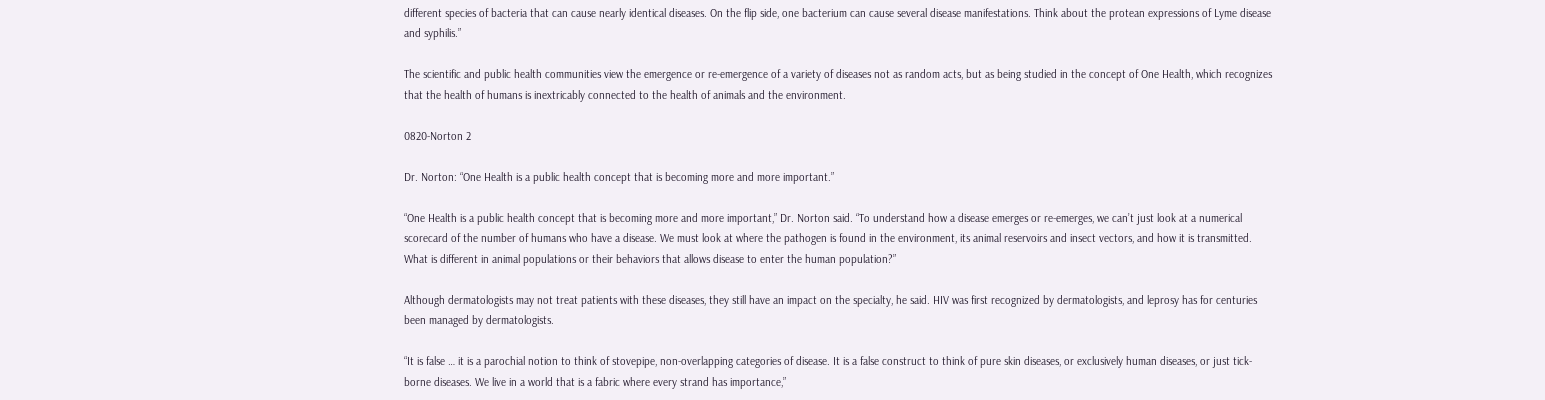different species of bacteria that can cause nearly identical diseases. On the flip side, one bacterium can cause several disease manifestations. Think about the protean expressions of Lyme disease and syphilis.”

The scientific and public health communities view the emergence or re-emergence of a variety of diseases not as random acts, but as being studied in the concept of One Health, which recognizes that the health of humans is inextricably connected to the health of animals and the environment.

0820-Norton 2

Dr. Norton: “One Health is a public health concept that is becoming more and more important.”

“One Health is a public health concept that is becoming more and more important,” Dr. Norton said. “To understand how a disease emerges or re-emerges, we can’t just look at a numerical scorecard of the number of humans who have a disease. We must look at where the pathogen is found in the environment, its animal reservoirs and insect vectors, and how it is transmitted. What is different in animal populations or their behaviors that allows disease to enter the human population?”

Although dermatologists may not treat patients with these diseases, they still have an impact on the specialty, he said. HIV was first recognized by dermatologists, and leprosy has for centuries been managed by dermatologists.

“It is false … it is a parochial notion to think of stovepipe, non-overlapping categories of disease. It is a false construct to think of pure skin diseases, or exclusively human diseases, or just tick-borne diseases. We live in a world that is a fabric where every strand has importance,”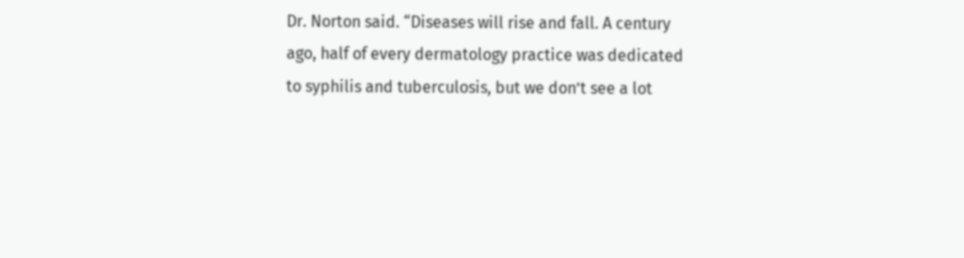Dr. Norton said. “Diseases will rise and fall. A century ago, half of every dermatology practice was dedicated to syphilis and tuberculosis, but we don’t see a lot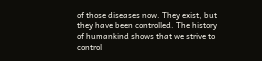of those diseases now. They exist, but they have been controlled. The history of humankind shows that we strive to control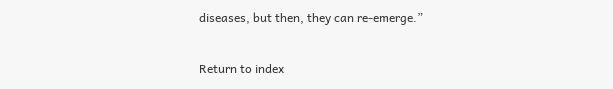diseases, but then, they can re-emerge.”

Return to index